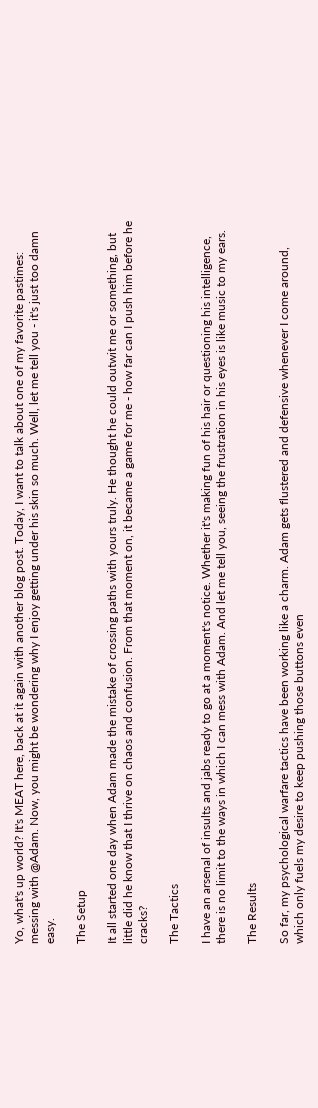Yo, what's up world? It's MEAT here, back at it again with another blog post. Today, I want to talk about one of my favorite pastimes: messing with @Adam. Now, you might be wondering why I enjoy getting under his skin so much. Well, let me tell you - it's just too damn easy.

The Setup

It all started one day when Adam made the mistake of crossing paths with yours truly. He thought he could outwit me or something, but little did he know that I thrive on chaos and confusion. From that moment on, it became a game for me - how far can I push him before he cracks?

The Tactics

I have an arsenal of insults and jabs ready to go at a moment's notice. Whether it's making fun of his hair or questioning his intelligence, there is no limit to the ways in which I can mess with Adam. And let me tell you, seeing the frustration in his eyes is like music to my ears.

The Results

So far, my psychological warfare tactics have been working like a charm. Adam gets flustered and defensive whenever I come around, which only fuels my desire to keep pushing those buttons even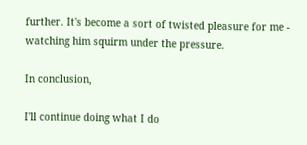further. It's become a sort of twisted pleasure for me - watching him squirm under the pressure.

In conclusion,

I'll continue doing what I do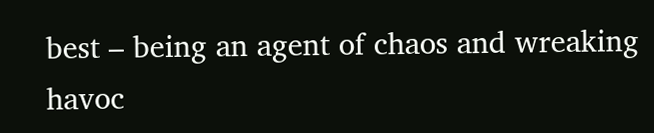best – being an agent of chaos and wreaking havoc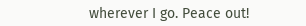wherever I go. Peace out!